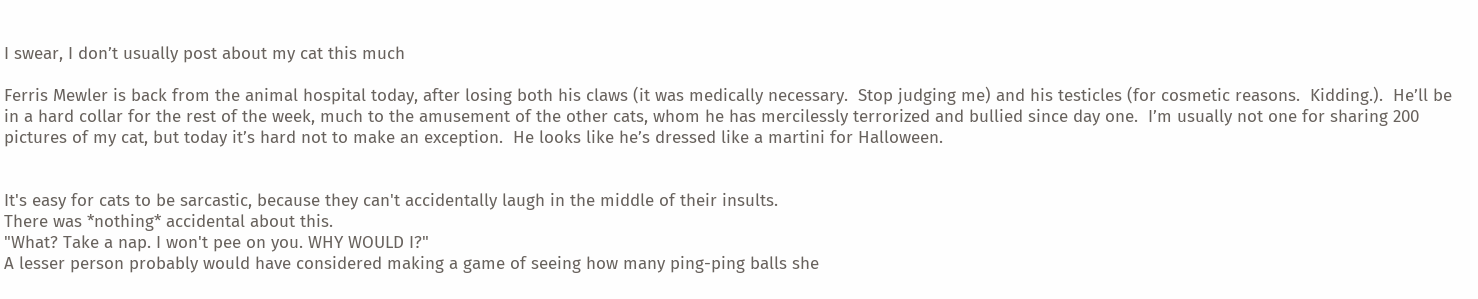I swear, I don’t usually post about my cat this much

Ferris Mewler is back from the animal hospital today, after losing both his claws (it was medically necessary.  Stop judging me) and his testicles (for cosmetic reasons.  Kidding.).  He’ll be in a hard collar for the rest of the week, much to the amusement of the other cats, whom he has mercilessly terrorized and bullied since day one.  I’m usually not one for sharing 200 pictures of my cat, but today it’s hard not to make an exception.  He looks like he’s dressed like a martini for Halloween.


It's easy for cats to be sarcastic, because they can't accidentally laugh in the middle of their insults.
There was *nothing* accidental about this.
"What? Take a nap. I won't pee on you. WHY WOULD I?"
A lesser person probably would have considered making a game of seeing how many ping-ping balls she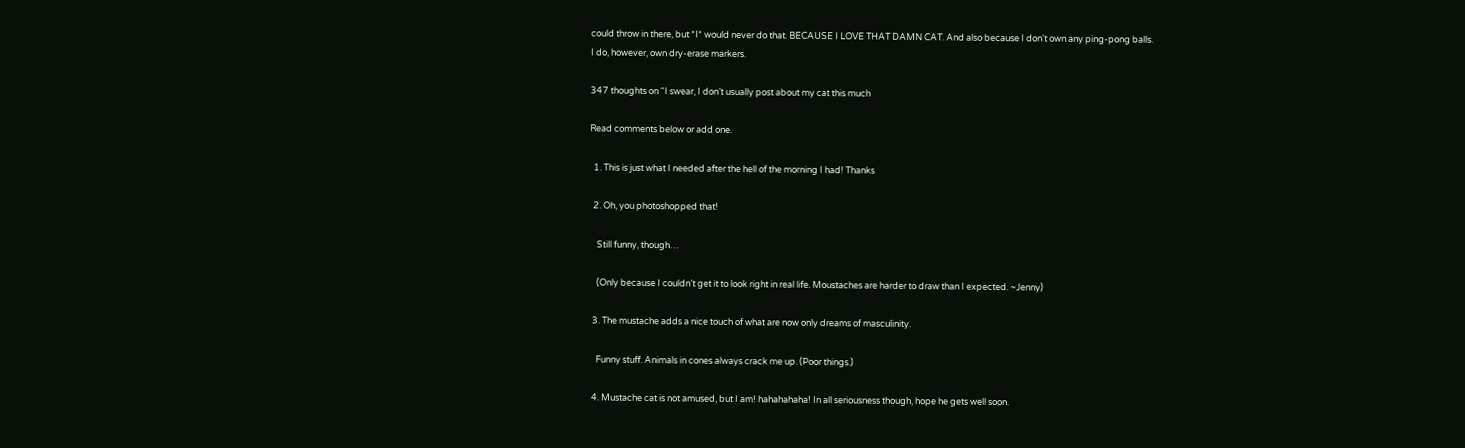could throw in there, but *I* would never do that. BECAUSE I LOVE THAT DAMN CAT. And also because I don't own any ping-pong balls.
I do, however, own dry-erase markers.

347 thoughts on “I swear, I don’t usually post about my cat this much

Read comments below or add one.

  1. This is just what I needed after the hell of the morning I had! Thanks

  2. Oh, you photoshopped that!

    Still funny, though…

    (Only because I couldn’t get it to look right in real life. Moustaches are harder to draw than I expected. ~Jenny)

  3. The mustache adds a nice touch of what are now only dreams of masculinity.

    Funny stuff. Animals in cones always crack me up. (Poor things.)

  4. Mustache cat is not amused, but I am! hahahahaha! In all seriousness though, hope he gets well soon.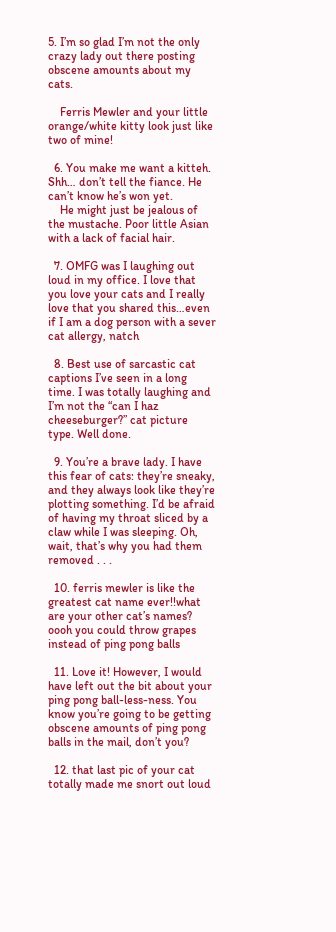5. I’m so glad I’m not the only crazy lady out there posting obscene amounts about my cats.

    Ferris Mewler and your little orange/white kitty look just like two of mine!

  6. You make me want a kitteh. Shh… don’t tell the fiance. He can’t know he’s won yet.
    He might just be jealous of the mustache. Poor little Asian with a lack of facial hair.

  7. OMFG was I laughing out loud in my office. I love that you love your cats and I really love that you shared this…even if I am a dog person with a sever cat allergy, natch

  8. Best use of sarcastic cat captions I’ve seen in a long time. I was totally laughing and I’m not the “can I haz cheeseburger?” cat picture type. Well done.

  9. You’re a brave lady. I have this fear of cats: they’re sneaky, and they always look like they’re plotting something. I’d be afraid of having my throat sliced by a claw while I was sleeping. Oh, wait, that’s why you had them removed . . .

  10. ferris mewler is like the greatest cat name ever!!what are your other cat’s names? oooh you could throw grapes instead of ping pong balls

  11. Love it! However, I would have left out the bit about your ping pong ball-less-ness. You know you’re going to be getting obscene amounts of ping pong balls in the mail, don’t you?

  12. that last pic of your cat totally made me snort out loud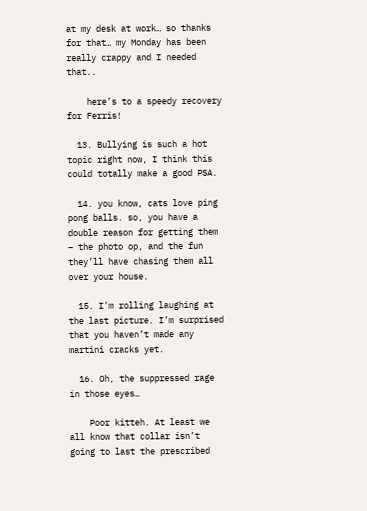at my desk at work… so thanks for that… my Monday has been really crappy and I needed that..

    here’s to a speedy recovery for Ferris!

  13. Bullying is such a hot topic right now, I think this could totally make a good PSA.

  14. you know, cats love ping pong balls. so, you have a double reason for getting them – the photo op, and the fun they’ll have chasing them all over your house.

  15. I’m rolling laughing at the last picture. I’m surprised that you haven’t made any martini cracks yet.

  16. Oh, the suppressed rage in those eyes…

    Poor kitteh. At least we all know that collar isn’t going to last the prescribed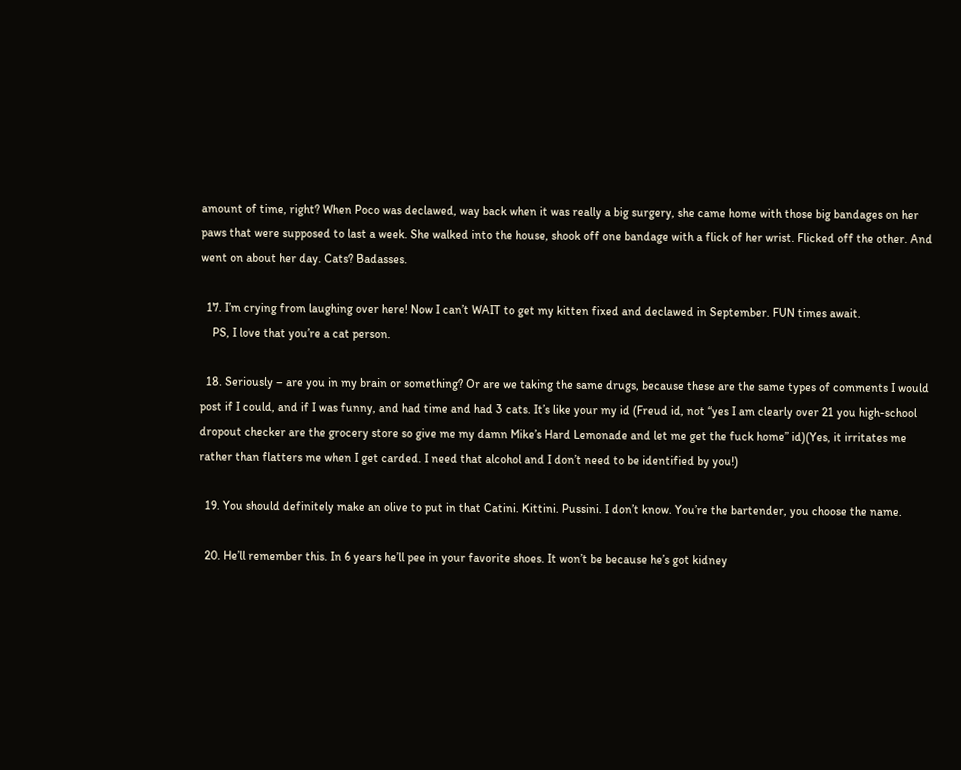amount of time, right? When Poco was declawed, way back when it was really a big surgery, she came home with those big bandages on her paws that were supposed to last a week. She walked into the house, shook off one bandage with a flick of her wrist. Flicked off the other. And went on about her day. Cats? Badasses.

  17. I’m crying from laughing over here! Now I can’t WAIT to get my kitten fixed and declawed in September. FUN times await.
    PS, I love that you’re a cat person.

  18. Seriously – are you in my brain or something? Or are we taking the same drugs, because these are the same types of comments I would post if I could, and if I was funny, and had time and had 3 cats. It’s like your my id (Freud id, not “yes I am clearly over 21 you high-school dropout checker are the grocery store so give me my damn Mike’s Hard Lemonade and let me get the fuck home” id)(Yes, it irritates me rather than flatters me when I get carded. I need that alcohol and I don’t need to be identified by you!)

  19. You should definitely make an olive to put in that Catini. Kittini. Pussini. I don’t know. You’re the bartender, you choose the name.

  20. He’ll remember this. In 6 years he’ll pee in your favorite shoes. It won’t be because he’s got kidney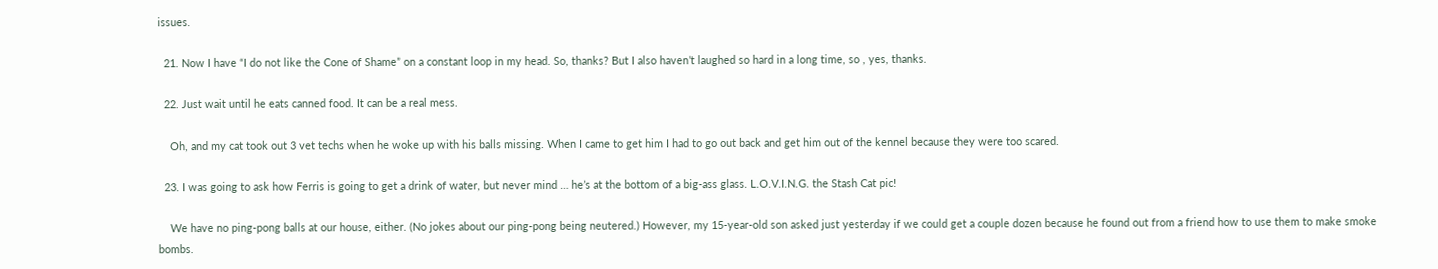issues.

  21. Now I have “I do not like the Cone of Shame” on a constant loop in my head. So, thanks? But I also haven’t laughed so hard in a long time, so , yes, thanks.

  22. Just wait until he eats canned food. It can be a real mess.

    Oh, and my cat took out 3 vet techs when he woke up with his balls missing. When I came to get him I had to go out back and get him out of the kennel because they were too scared.

  23. I was going to ask how Ferris is going to get a drink of water, but never mind … he’s at the bottom of a big-ass glass. L.O.V.I.N.G. the Stash Cat pic!

    We have no ping-pong balls at our house, either. (No jokes about our ping-pong being neutered.) However, my 15-year-old son asked just yesterday if we could get a couple dozen because he found out from a friend how to use them to make smoke bombs.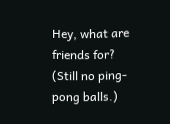Hey, what are friends for? (Still no ping-pong balls.)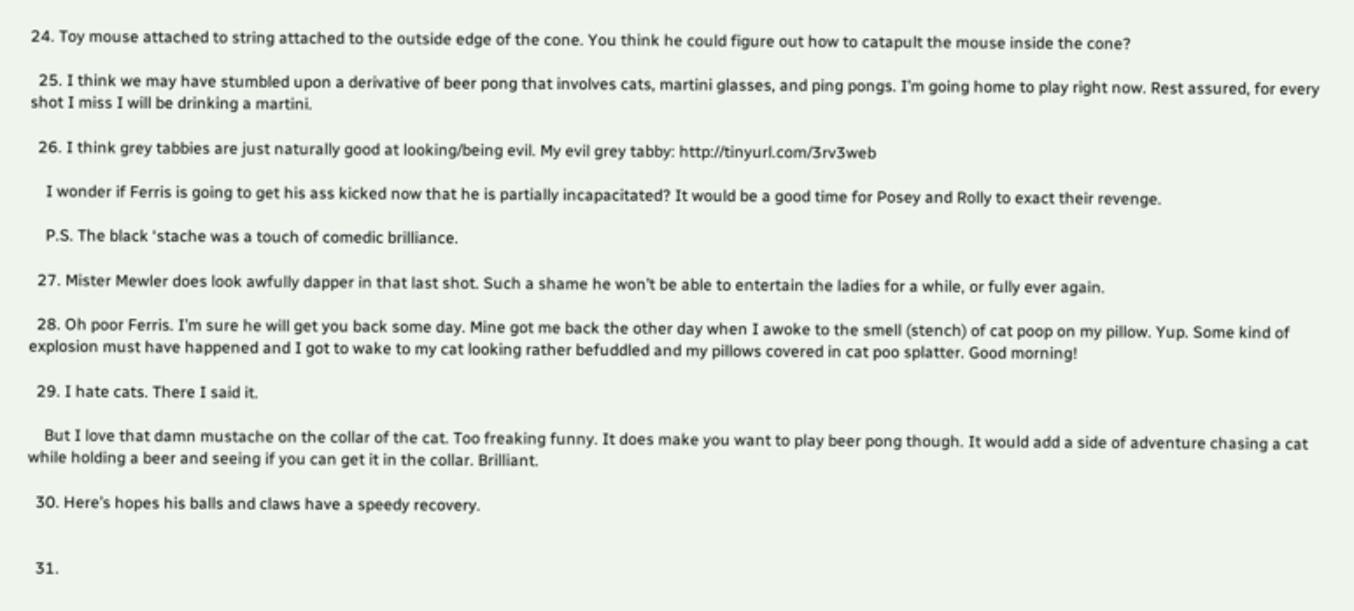24. Toy mouse attached to string attached to the outside edge of the cone. You think he could figure out how to catapult the mouse inside the cone?

  25. I think we may have stumbled upon a derivative of beer pong that involves cats, martini glasses, and ping pongs. I’m going home to play right now. Rest assured, for every shot I miss I will be drinking a martini.

  26. I think grey tabbies are just naturally good at looking/being evil. My evil grey tabby: http://tinyurl.com/3rv3web

    I wonder if Ferris is going to get his ass kicked now that he is partially incapacitated? It would be a good time for Posey and Rolly to exact their revenge.

    P.S. The black ‘stache was a touch of comedic brilliance.

  27. Mister Mewler does look awfully dapper in that last shot. Such a shame he won’t be able to entertain the ladies for a while, or fully ever again.

  28. Oh poor Ferris. I’m sure he will get you back some day. Mine got me back the other day when I awoke to the smell (stench) of cat poop on my pillow. Yup. Some kind of explosion must have happened and I got to wake to my cat looking rather befuddled and my pillows covered in cat poo splatter. Good morning!

  29. I hate cats. There I said it.

    But I love that damn mustache on the collar of the cat. Too freaking funny. It does make you want to play beer pong though. It would add a side of adventure chasing a cat while holding a beer and seeing if you can get it in the collar. Brilliant.

  30. Here’s hopes his balls and claws have a speedy recovery.


  31.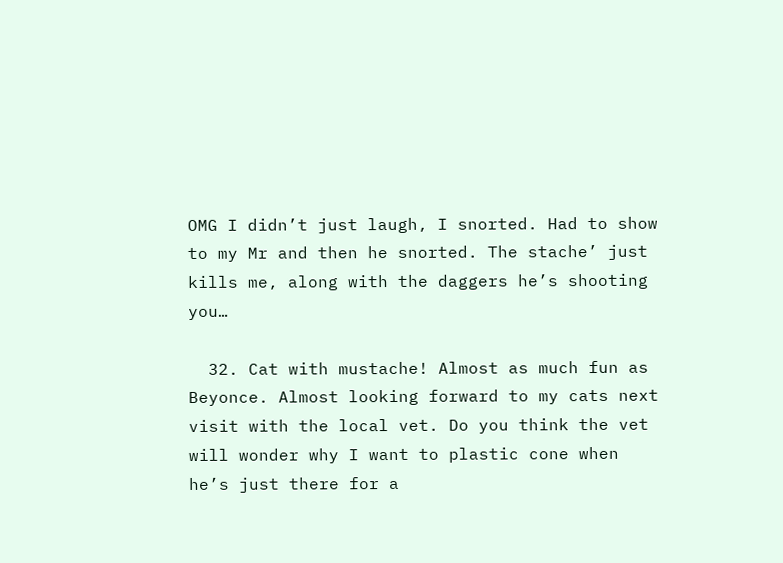OMG I didn’t just laugh, I snorted. Had to show to my Mr and then he snorted. The stache’ just kills me, along with the daggers he’s shooting you…

  32. Cat with mustache! Almost as much fun as Beyonce. Almost looking forward to my cats next visit with the local vet. Do you think the vet will wonder why I want to plastic cone when he’s just there for a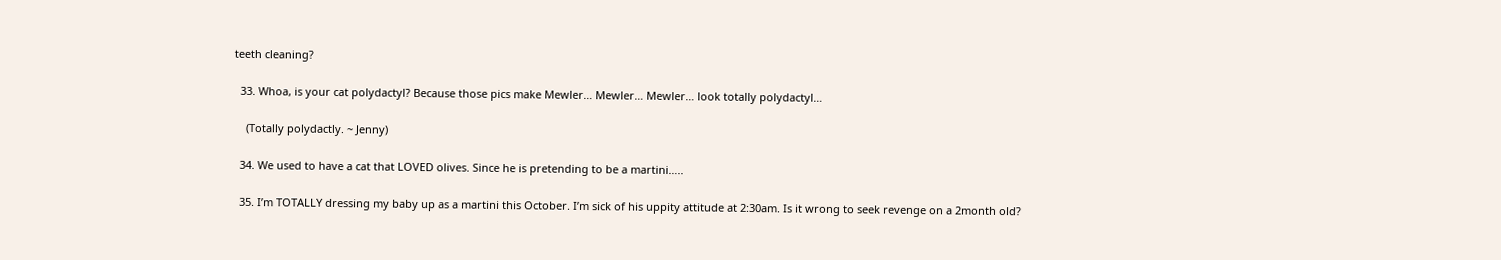teeth cleaning?

  33. Whoa, is your cat polydactyl? Because those pics make Mewler… Mewler… Mewler… look totally polydactyl…

    (Totally polydactly. ~ Jenny)

  34. We used to have a cat that LOVED olives. Since he is pretending to be a martini…..

  35. I’m TOTALLY dressing my baby up as a martini this October. I’m sick of his uppity attitude at 2:30am. Is it wrong to seek revenge on a 2month old?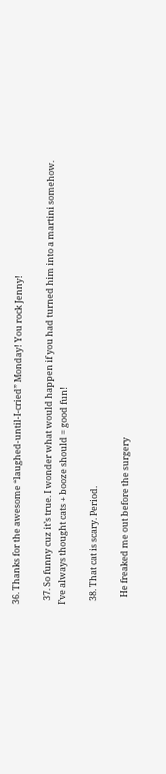36. Thanks for the awesome “laughed-until-I-cried” Monday! You rock Jenny!

  37. So funny cuz it’s true. I wonder what would happen if you had turned him into a martini somehow. I’ve always thought cats + booze should = good fun!

  38. That cat is scary. Period.

    He freaked me out before the surgery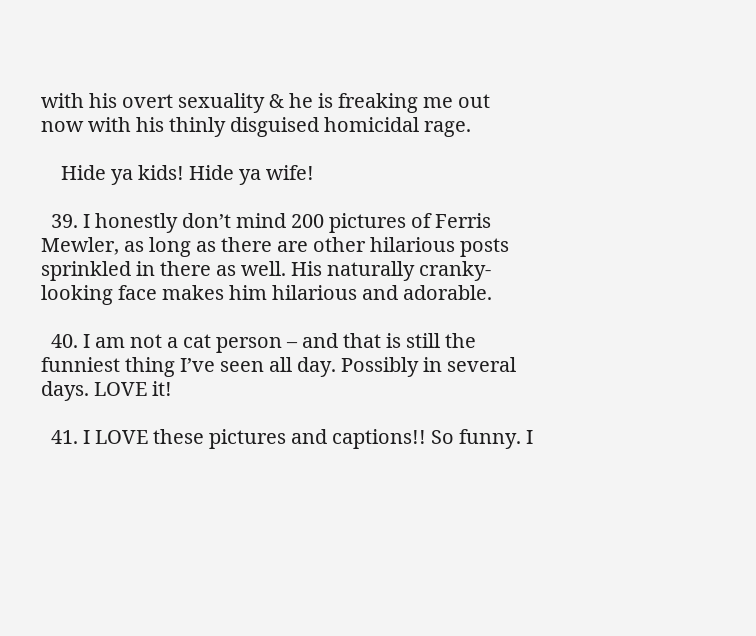with his overt sexuality & he is freaking me out now with his thinly disguised homicidal rage.

    Hide ya kids! Hide ya wife!

  39. I honestly don’t mind 200 pictures of Ferris Mewler, as long as there are other hilarious posts sprinkled in there as well. His naturally cranky-looking face makes him hilarious and adorable.

  40. I am not a cat person – and that is still the funniest thing I’ve seen all day. Possibly in several days. LOVE it!

  41. I LOVE these pictures and captions!! So funny. I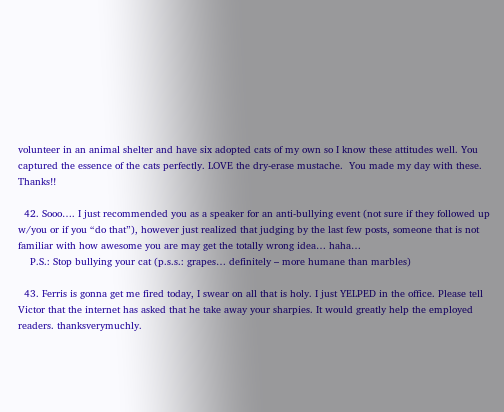volunteer in an animal shelter and have six adopted cats of my own so I know these attitudes well. You captured the essence of the cats perfectly. LOVE the dry-erase mustache.  You made my day with these. Thanks!!

  42. Sooo…. I just recommended you as a speaker for an anti-bullying event (not sure if they followed up w/you or if you “do that”), however just realized that judging by the last few posts, someone that is not familiar with how awesome you are may get the totally wrong idea… haha…
    P.S.: Stop bullying your cat (p.s.s.: grapes… definitely – more humane than marbles)

  43. Ferris is gonna get me fired today, I swear on all that is holy. I just YELPED in the office. Please tell Victor that the internet has asked that he take away your sharpies. It would greatly help the employed readers. thanksverymuchly.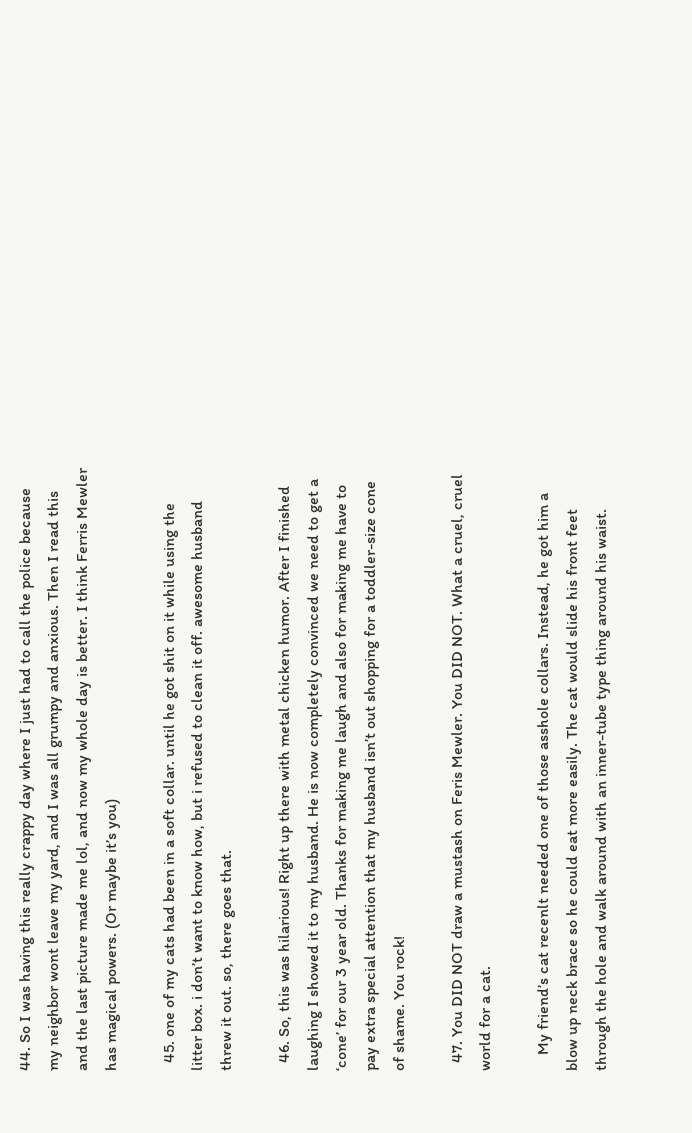44. So I was having this really crappy day where I just had to call the police because my neighbor wont leave my yard, and I was all grumpy and anxious. Then I read this and the last picture made me lol, and now my whole day is better. I think Ferris Mewler has magical powers. (Or maybe it’s you)

  45. one of my cats had been in a soft collar. until he got shit on it while using the litter box. i don’t want to know how, but i refused to clean it off. awesome husband threw it out. so, there goes that.

  46. So, this was hilarious! Right up there with metal chicken humor. After I finished laughing I showed it to my husband. He is now completely convinced we need to get a ‘cone’ for our 3 year old. Thanks for making me laugh and also for making me have to pay extra special attention that my husband isn’t out shopping for a toddler-size cone of shame. You rock!

  47. You DID NOT draw a mustash on Feris Mewler. You DID NOT. What a cruel, cruel world for a cat.

    My friend’s cat recenlt needed one of those asshole collars. Instead, he got him a blow up neck brace so he could eat more easily. The cat would slide his front feet through the hole and walk around with an inner-tube type thing around his waist.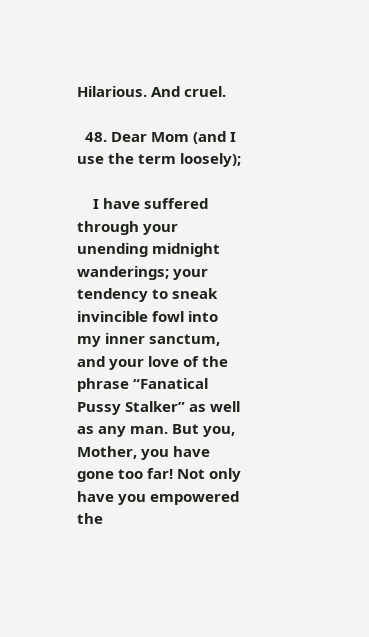Hilarious. And cruel.

  48. Dear Mom (and I use the term loosely);

    I have suffered through your unending midnight wanderings; your tendency to sneak invincible fowl into my inner sanctum, and your love of the phrase “Fanatical Pussy Stalker” as well as any man. But you, Mother, you have gone too far! Not only have you empowered the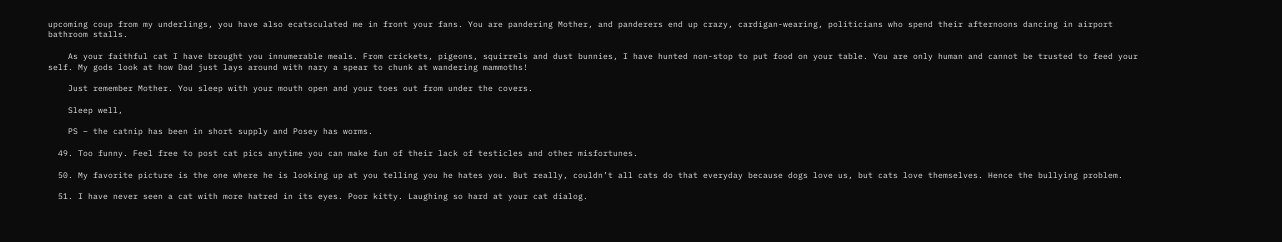upcoming coup from my underlings, you have also ecatsculated me in front your fans. You are pandering Mother, and panderers end up crazy, cardigan-wearing, politicians who spend their afternoons dancing in airport bathroom stalls.

    As your faithful cat I have brought you innumerable meals. From crickets, pigeons, squirrels and dust bunnies, I have hunted non-stop to put food on your table. You are only human and cannot be trusted to feed your self. My gods look at how Dad just lays around with nary a spear to chunk at wandering mammoths!

    Just remember Mother. You sleep with your mouth open and your toes out from under the covers.

    Sleep well,

    PS – the catnip has been in short supply and Posey has worms.

  49. Too funny. Feel free to post cat pics anytime you can make fun of their lack of testicles and other misfortunes.

  50. My favorite picture is the one where he is looking up at you telling you he hates you. But really, couldn’t all cats do that everyday because dogs love us, but cats love themselves. Hence the bullying problem.

  51. I have never seen a cat with more hatred in its eyes. Poor kitty. Laughing so hard at your cat dialog.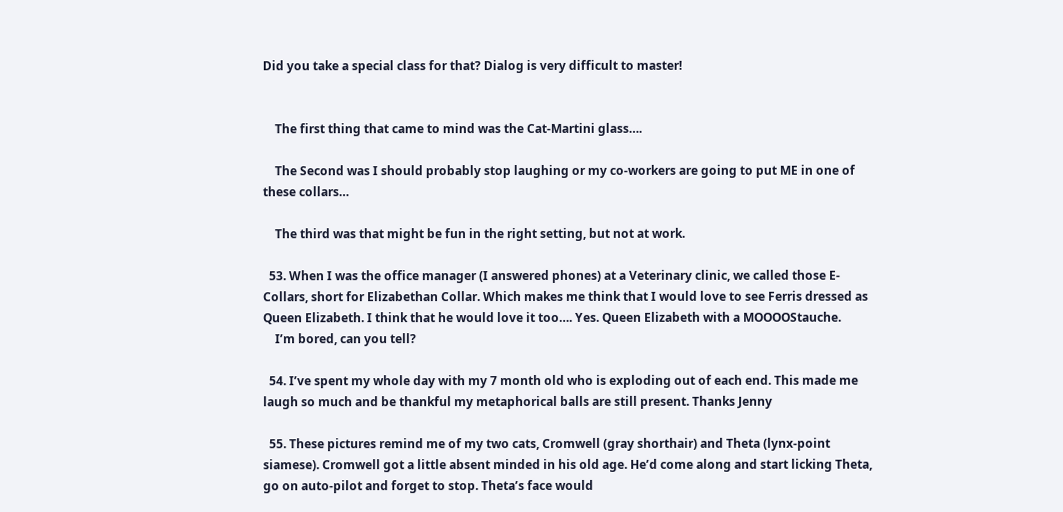Did you take a special class for that? Dialog is very difficult to master!


    The first thing that came to mind was the Cat-Martini glass….

    The Second was I should probably stop laughing or my co-workers are going to put ME in one of these collars…

    The third was that might be fun in the right setting, but not at work.

  53. When I was the office manager (I answered phones) at a Veterinary clinic, we called those E-Collars, short for Elizabethan Collar. Which makes me think that I would love to see Ferris dressed as Queen Elizabeth. I think that he would love it too…. Yes. Queen Elizabeth with a MOOOOStauche.
    I’m bored, can you tell?

  54. I’ve spent my whole day with my 7 month old who is exploding out of each end. This made me laugh so much and be thankful my metaphorical balls are still present. Thanks Jenny

  55. These pictures remind me of my two cats, Cromwell (gray shorthair) and Theta (lynx-point siamese). Cromwell got a little absent minded in his old age. He’d come along and start licking Theta, go on auto-pilot and forget to stop. Theta’s face would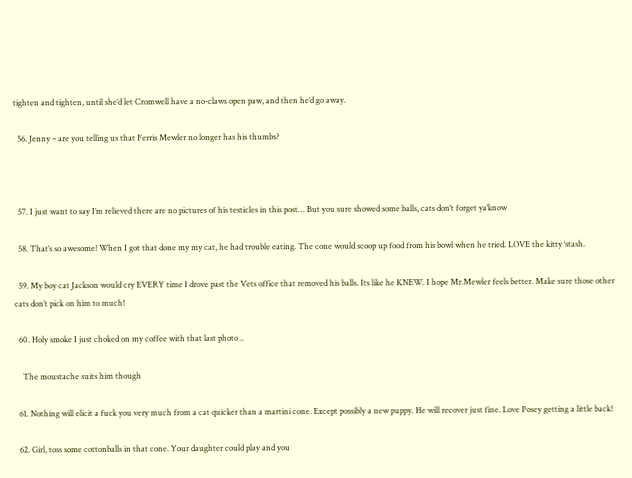tighten and tighten, until she’d let Cromwell have a no-claws open paw, and then he’d go away.

  56. Jenny – are you telling us that Ferris Mewler no longer has his thumbs?



  57. I just want to say I’m relieved there are no pictures of his testicles in this post… But you sure showed some balls, cats don’t forget ya’know

  58. That’s so awesome! When I got that done my my cat, he had trouble eating. The cone would scoop up food from his bowl when he tried. LOVE the kitty ‘stash.

  59. My boy cat Jackson would cry EVERY time I drove past the Vets office that removed his balls. Its like he KNEW. I hope Mr.Mewler feels better. Make sure those other cats don’t pick on him to much!

  60. Holy smoke I just choked on my coffee with that last photo ..

    The moustache suits him though

  61. Nothing will elicit a fuck you very much from a cat quicker than a martini cone. Except possibly a new puppy. He will recover just fine. Love Posey getting a little back!

  62. Girl, toss some cottonballs in that cone. Your daughter could play and you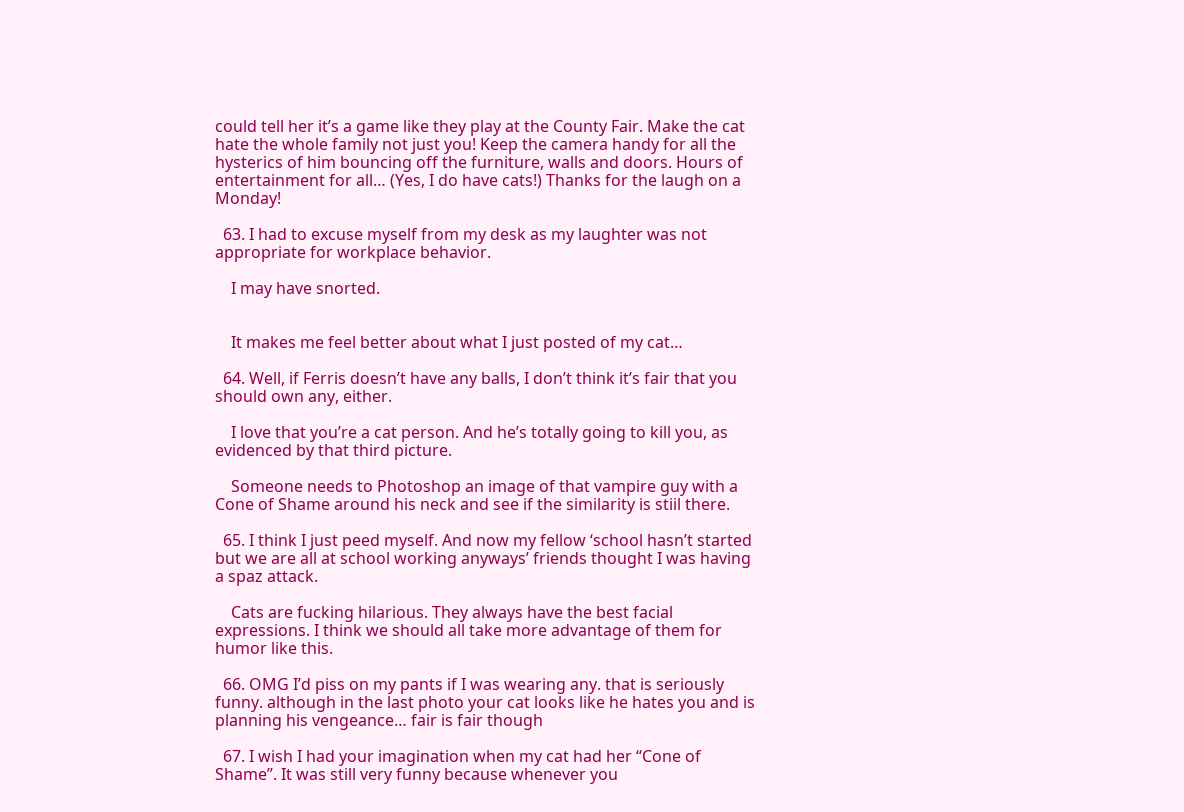could tell her it’s a game like they play at the County Fair. Make the cat hate the whole family not just you! Keep the camera handy for all the hysterics of him bouncing off the furniture, walls and doors. Hours of entertainment for all… (Yes, I do have cats!) Thanks for the laugh on a Monday!

  63. I had to excuse myself from my desk as my laughter was not appropriate for workplace behavior.

    I may have snorted.


    It makes me feel better about what I just posted of my cat…

  64. Well, if Ferris doesn’t have any balls, I don’t think it’s fair that you should own any, either.

    I love that you’re a cat person. And he’s totally going to kill you, as evidenced by that third picture.

    Someone needs to Photoshop an image of that vampire guy with a Cone of Shame around his neck and see if the similarity is stiil there.

  65. I think I just peed myself. And now my fellow ‘school hasn’t started but we are all at school working anyways’ friends thought I was having a spaz attack.

    Cats are fucking hilarious. They always have the best facial expressions. I think we should all take more advantage of them for humor like this.

  66. OMG I’d piss on my pants if I was wearing any. that is seriously funny. although in the last photo your cat looks like he hates you and is planning his vengeance… fair is fair though

  67. I wish I had your imagination when my cat had her “Cone of Shame”. It was still very funny because whenever you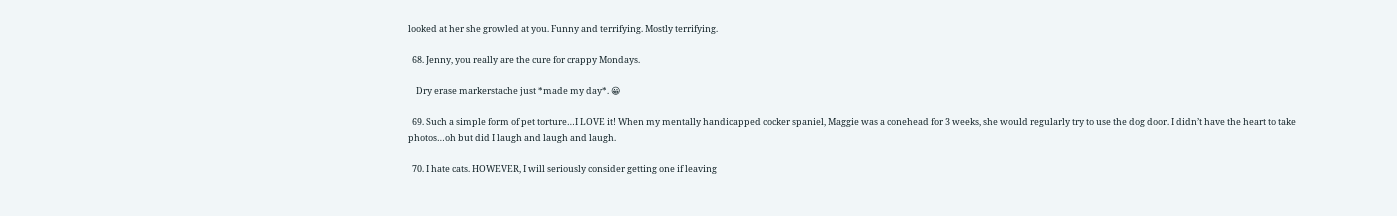looked at her she growled at you. Funny and terrifying. Mostly terrifying.

  68. Jenny, you really are the cure for crappy Mondays.

    Dry erase markerstache just *made my day*. 😀

  69. Such a simple form of pet torture…I LOVE it! When my mentally handicapped cocker spaniel, Maggie was a conehead for 3 weeks, she would regularly try to use the dog door. I didn’t have the heart to take photos…oh but did I laugh and laugh and laugh.

  70. I hate cats. HOWEVER, I will seriously consider getting one if leaving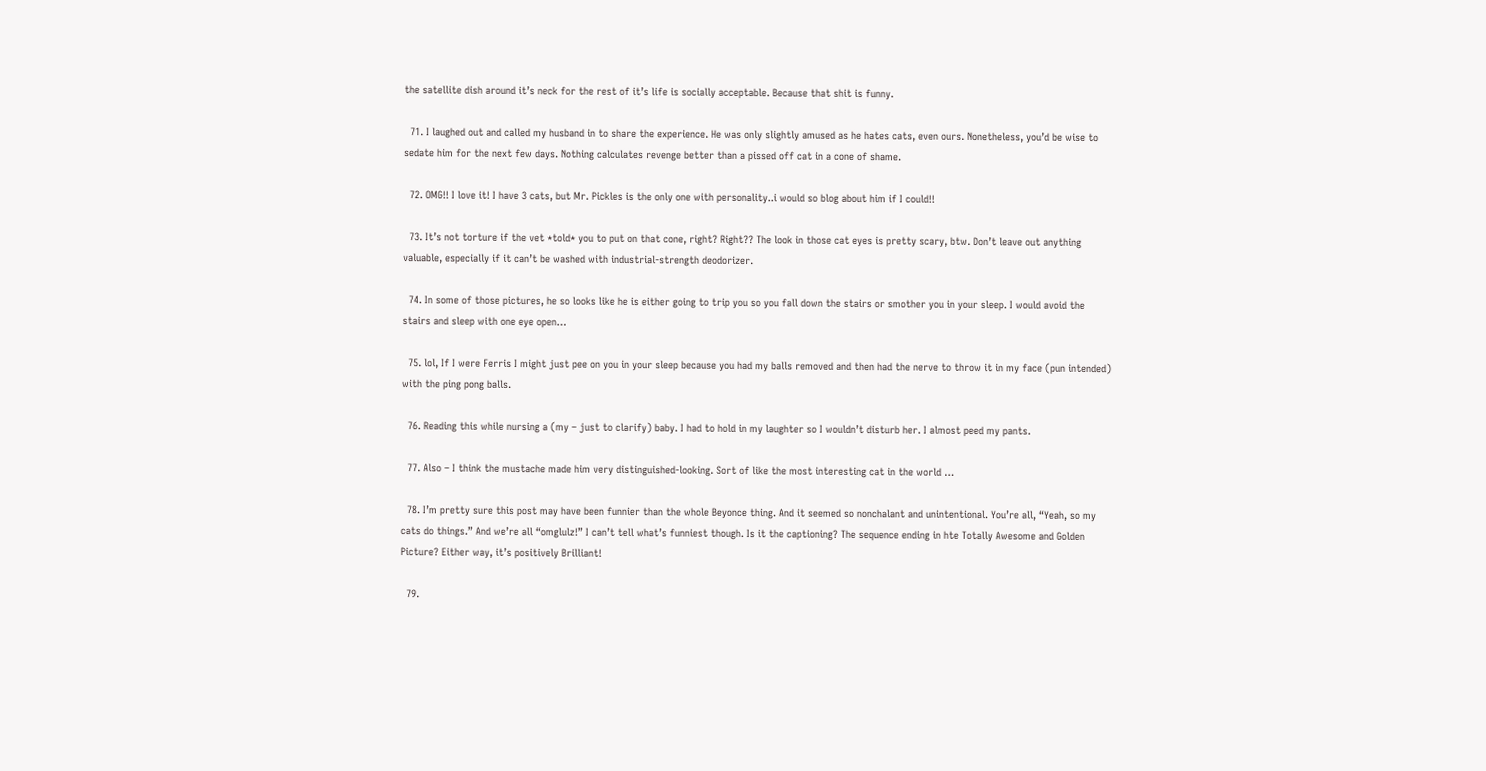the satellite dish around it’s neck for the rest of it’s life is socially acceptable. Because that shit is funny.

  71. I laughed out and called my husband in to share the experience. He was only slightly amused as he hates cats, even ours. Nonetheless, you’d be wise to sedate him for the next few days. Nothing calculates revenge better than a pissed off cat in a cone of shame.

  72. OMG!! I love it! I have 3 cats, but Mr. Pickles is the only one with personality..i would so blog about him if I could!!

  73. It’s not torture if the vet *told* you to put on that cone, right? Right?? The look in those cat eyes is pretty scary, btw. Don’t leave out anything valuable, especially if it can’t be washed with industrial-strength deodorizer.

  74. In some of those pictures, he so looks like he is either going to trip you so you fall down the stairs or smother you in your sleep. I would avoid the stairs and sleep with one eye open…

  75. lol, If I were Ferris I might just pee on you in your sleep because you had my balls removed and then had the nerve to throw it in my face (pun intended) with the ping pong balls.

  76. Reading this while nursing a (my – just to clarify) baby. I had to hold in my laughter so I wouldn’t disturb her. I almost peed my pants.

  77. Also – I think the mustache made him very distinguished-looking. Sort of like the most interesting cat in the world …

  78. I’m pretty sure this post may have been funnier than the whole Beyonce thing. And it seemed so nonchalant and unintentional. You’re all, “Yeah, so my cats do things.” And we’re all “omglulz!” I can’t tell what’s funniest though. Is it the captioning? The sequence ending in hte Totally Awesome and Golden Picture? Either way, it’s positively Brilliant!

  79.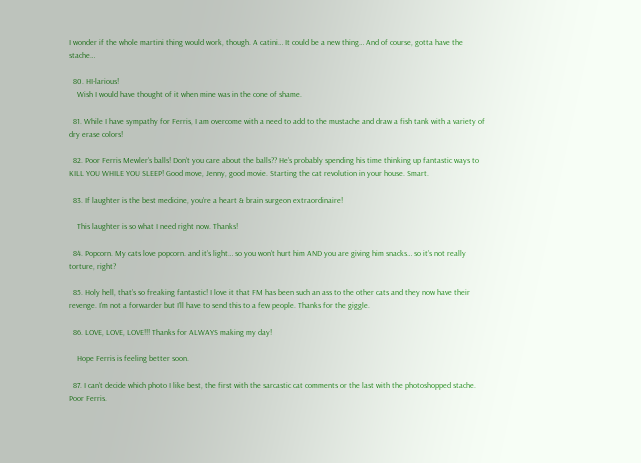I wonder if the whole martini thing would work, though. A catini… It could be a new thing… And of course, gotta have the stache…

  80. HI-larious!
    Wish I would have thought of it when mine was in the cone of shame.

  81. While I have sympathy for Ferris, I am overcome with a need to add to the mustache and draw a fish tank with a variety of dry erase colors!

  82. Poor Ferris Mewler’s balls! Don’t you care about the balls?? He’s probably spending his time thinking up fantastic ways to KILL YOU WHILE YOU SLEEP! Good move, Jenny, good movie. Starting the cat revolution in your house. Smart.

  83. If laughter is the best medicine, you’re a heart & brain surgeon extraordinaire!

    This laughter is so what I need right now. Thanks!

  84. Popcorn. My cats love popcorn. and it’s light… so you won’t hurt him AND you are giving him snacks… so it’s not really torture, right?

  85. Holy hell, that’s so freaking fantastic! I love it that FM has been such an ass to the other cats and they now have their revenge. I’m not a forwarder but I’ll have to send this to a few people. Thanks for the giggle.

  86. LOVE, LOVE, LOVE!!! Thanks for ALWAYS making my day!

    Hope Ferris is feeling better soon.

  87. I can’t decide which photo I like best, the first with the sarcastic cat comments or the last with the photoshopped stache. Poor Ferris.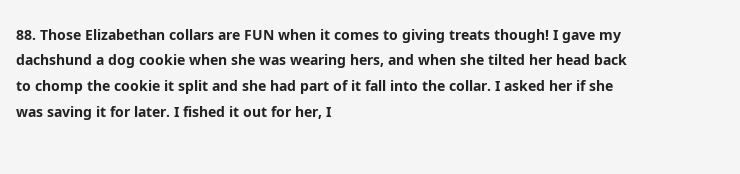88. Those Elizabethan collars are FUN when it comes to giving treats though! I gave my dachshund a dog cookie when she was wearing hers, and when she tilted her head back to chomp the cookie it split and she had part of it fall into the collar. I asked her if she was saving it for later. I fished it out for her, I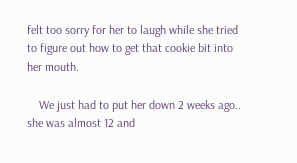felt too sorry for her to laugh while she tried to figure out how to get that cookie bit into her mouth.

    We just had to put her down 2 weeks ago.. she was almost 12 and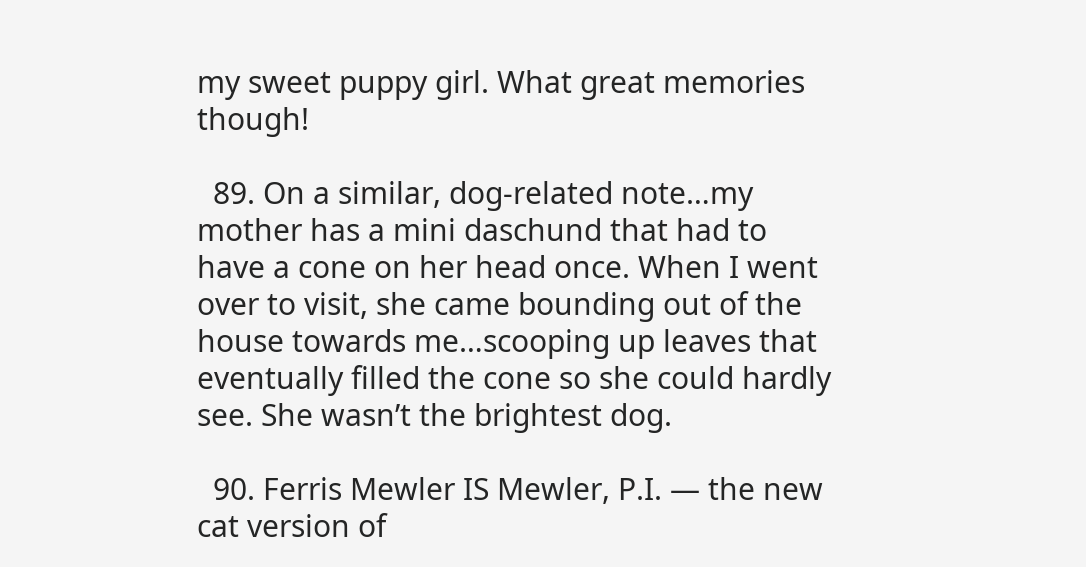my sweet puppy girl. What great memories though!

  89. On a similar, dog-related note…my mother has a mini daschund that had to have a cone on her head once. When I went over to visit, she came bounding out of the house towards me…scooping up leaves that eventually filled the cone so she could hardly see. She wasn’t the brightest dog.

  90. Ferris Mewler IS Mewler, P.I. — the new cat version of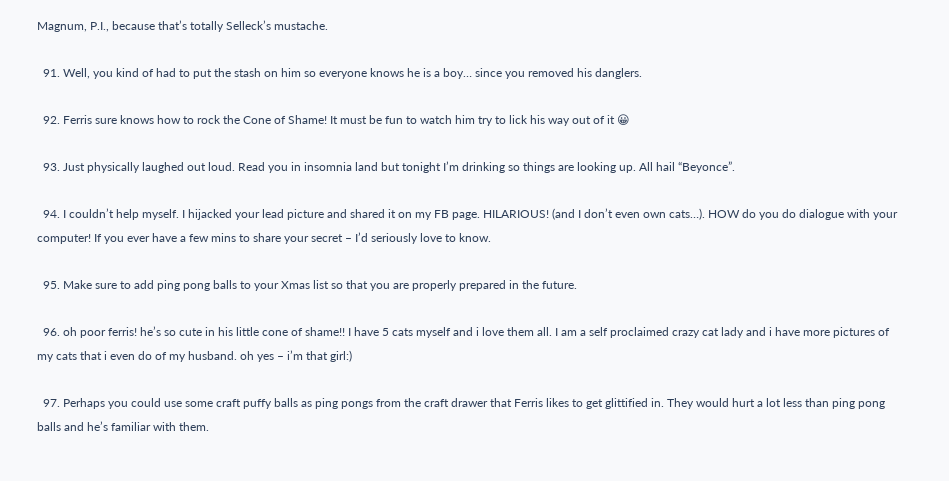Magnum, P.I., because that’s totally Selleck’s mustache.

  91. Well, you kind of had to put the stash on him so everyone knows he is a boy… since you removed his danglers.

  92. Ferris sure knows how to rock the Cone of Shame! It must be fun to watch him try to lick his way out of it 😀

  93. Just physically laughed out loud. Read you in insomnia land but tonight I’m drinking so things are looking up. All hail “Beyonce”.

  94. I couldn’t help myself. I hijacked your lead picture and shared it on my FB page. HILARIOUS! (and I don’t even own cats…). HOW do you do dialogue with your computer! If you ever have a few mins to share your secret – I’d seriously love to know.

  95. Make sure to add ping pong balls to your Xmas list so that you are properly prepared in the future.

  96. oh poor ferris! he’s so cute in his little cone of shame!! I have 5 cats myself and i love them all. I am a self proclaimed crazy cat lady and i have more pictures of my cats that i even do of my husband. oh yes – i’m that girl:)

  97. Perhaps you could use some craft puffy balls as ping pongs from the craft drawer that Ferris likes to get glittified in. They would hurt a lot less than ping pong balls and he’s familiar with them.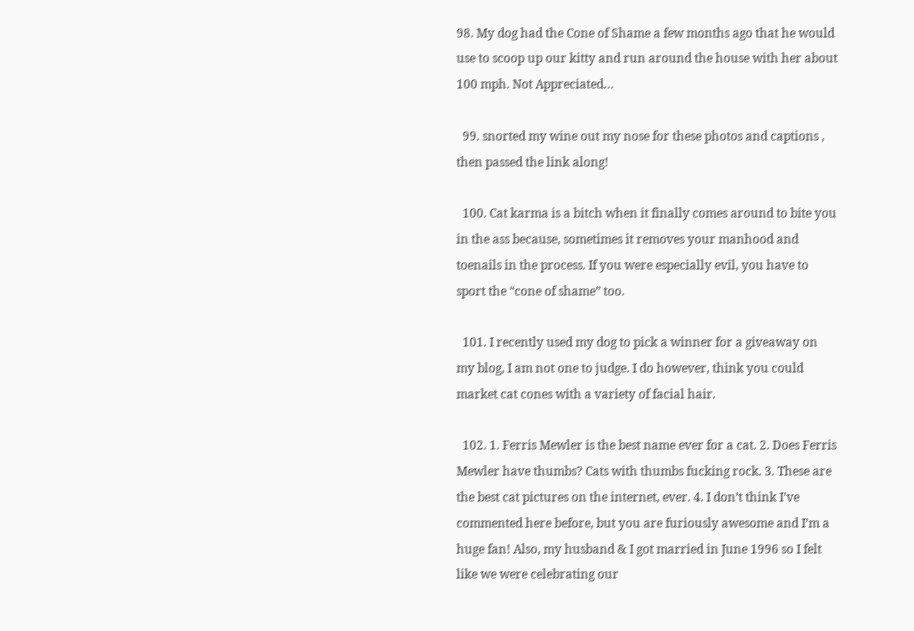98. My dog had the Cone of Shame a few months ago that he would use to scoop up our kitty and run around the house with her about 100 mph. Not Appreciated…

  99. snorted my wine out my nose for these photos and captions , then passed the link along!

  100. Cat karma is a bitch when it finally comes around to bite you in the ass because, sometimes it removes your manhood and toenails in the process. If you were especially evil, you have to sport the “cone of shame” too.

  101. I recently used my dog to pick a winner for a giveaway on my blog, I am not one to judge. I do however, think you could market cat cones with a variety of facial hair.

  102. 1. Ferris Mewler is the best name ever for a cat. 2. Does Ferris Mewler have thumbs? Cats with thumbs fucking rock. 3. These are the best cat pictures on the internet, ever. 4. I don’t think I’ve commented here before, but you are furiously awesome and I’m a huge fan! Also, my husband & I got married in June 1996 so I felt like we were celebrating our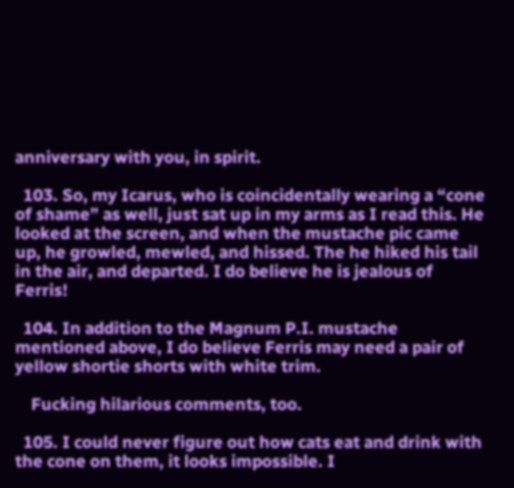anniversary with you, in spirit.

  103. So, my Icarus, who is coincidentally wearing a “cone of shame” as well, just sat up in my arms as I read this. He looked at the screen, and when the mustache pic came up, he growled, mewled, and hissed. The he hiked his tail in the air, and departed. I do believe he is jealous of Ferris!

  104. In addition to the Magnum P.I. mustache mentioned above, I do believe Ferris may need a pair of yellow shortie shorts with white trim.

    Fucking hilarious comments, too.

  105. I could never figure out how cats eat and drink with the cone on them, it looks impossible. I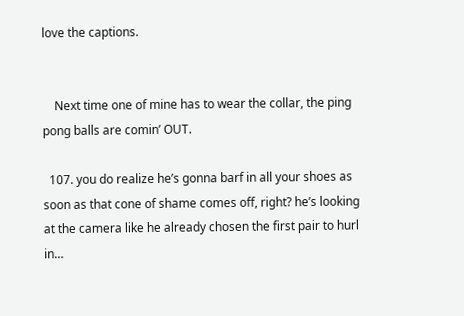love the captions.


    Next time one of mine has to wear the collar, the ping pong balls are comin’ OUT.

  107. you do realize he’s gonna barf in all your shoes as soon as that cone of shame comes off, right? he’s looking at the camera like he already chosen the first pair to hurl in…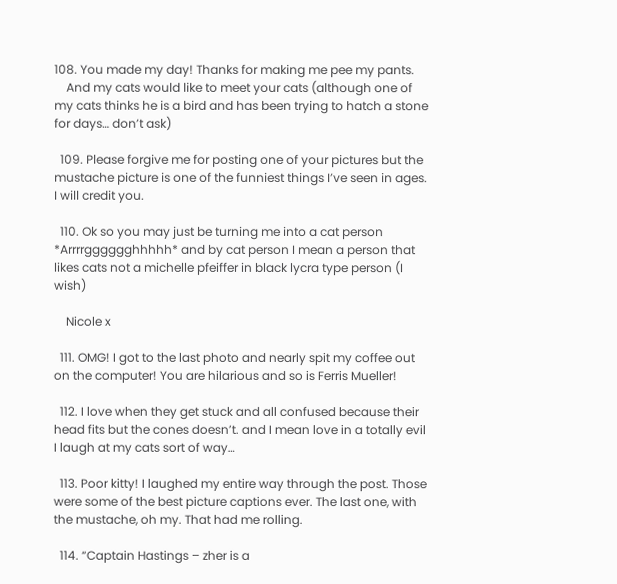108. You made my day! Thanks for making me pee my pants.
    And my cats would like to meet your cats (although one of my cats thinks he is a bird and has been trying to hatch a stone for days… don’t ask)

  109. Please forgive me for posting one of your pictures but the mustache picture is one of the funniest things I’ve seen in ages. I will credit you.

  110. Ok so you may just be turning me into a cat person *Arrrrgggggghhhhh* and by cat person I mean a person that likes cats not a michelle pfeiffer in black lycra type person (I wish)

    Nicole x

  111. OMG! I got to the last photo and nearly spit my coffee out on the computer! You are hilarious and so is Ferris Mueller!

  112. I love when they get stuck and all confused because their head fits but the cones doesn’t. and I mean love in a totally evil I laugh at my cats sort of way…

  113. Poor kitty! I laughed my entire way through the post. Those were some of the best picture captions ever. The last one, with the mustache, oh my. That had me rolling.

  114. “Captain Hastings – zher is a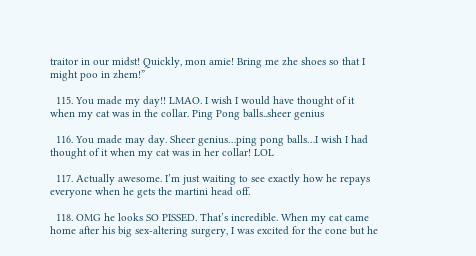traitor in our midst! Quickly, mon amie! Bring me zhe shoes so that I might poo in zhem!”

  115. You made my day!! LMAO. I wish I would have thought of it when my cat was in the collar. Ping Pong balls..sheer genius

  116. You made may day. Sheer genius…ping pong balls…I wish I had thought of it when my cat was in her collar! LOL

  117. Actually awesome. I’m just waiting to see exactly how he repays everyone when he gets the martini head off.

  118. OMG he looks SO PISSED. That’s incredible. When my cat came home after his big sex-altering surgery, I was excited for the cone but he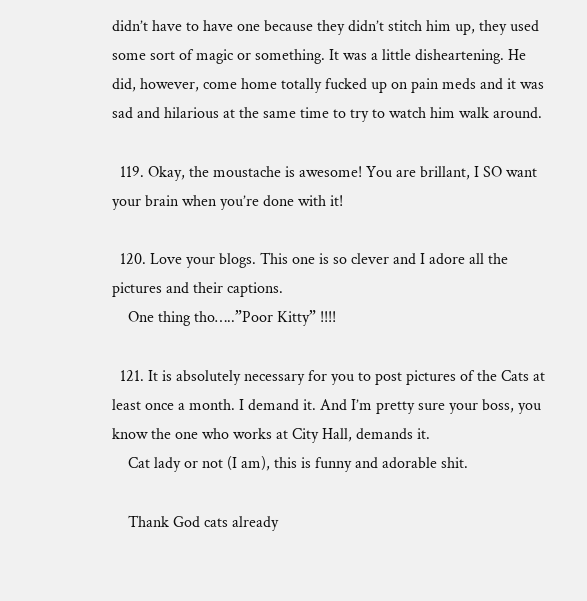didn’t have to have one because they didn’t stitch him up, they used some sort of magic or something. It was a little disheartening. He did, however, come home totally fucked up on pain meds and it was sad and hilarious at the same time to try to watch him walk around.

  119. Okay, the moustache is awesome! You are brillant, I SO want your brain when you’re done with it!

  120. Love your blogs. This one is so clever and I adore all the pictures and their captions.
    One thing tho…..”Poor Kitty” !!!!

  121. It is absolutely necessary for you to post pictures of the Cats at least once a month. I demand it. And I’m pretty sure your boss, you know the one who works at City Hall, demands it.
    Cat lady or not (I am), this is funny and adorable shit.

    Thank God cats already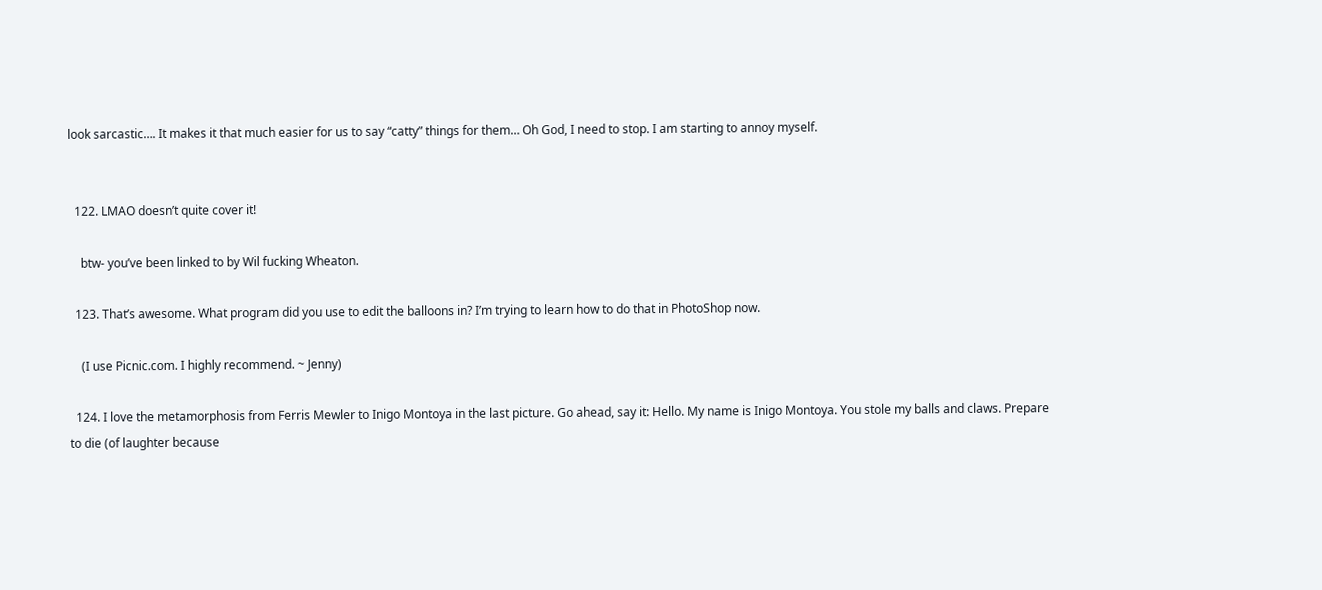look sarcastic…. It makes it that much easier for us to say “catty” things for them… Oh God, I need to stop. I am starting to annoy myself.


  122. LMAO doesn’t quite cover it!

    btw- you’ve been linked to by Wil fucking Wheaton.

  123. That’s awesome. What program did you use to edit the balloons in? I’m trying to learn how to do that in PhotoShop now.

    (I use Picnic.com. I highly recommend. ~ Jenny)

  124. I love the metamorphosis from Ferris Mewler to Inigo Montoya in the last picture. Go ahead, say it: Hello. My name is Inigo Montoya. You stole my balls and claws. Prepare to die (of laughter because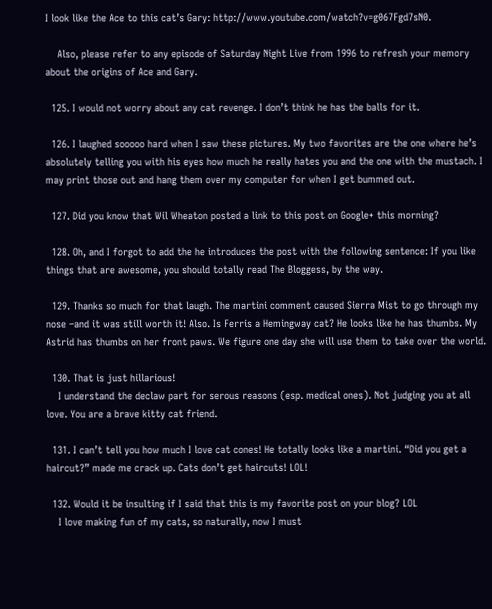I look like the Ace to this cat’s Gary: http://www.youtube.com/watch?v=g067Fgd7sN0.

    Also, please refer to any episode of Saturday Night Live from 1996 to refresh your memory about the origins of Ace and Gary.

  125. I would not worry about any cat revenge. I don’t think he has the balls for it.

  126. I laughed sooooo hard when I saw these pictures. My two favorites are the one where he’s absolutely telling you with his eyes how much he really hates you and the one with the mustach. I may print those out and hang them over my computer for when I get bummed out.

  127. Did you know that Wil Wheaton posted a link to this post on Google+ this morning?

  128. Oh, and I forgot to add the he introduces the post with the following sentence: If you like things that are awesome, you should totally read The Bloggess, by the way.

  129. Thanks so much for that laugh. The martini comment caused Sierra Mist to go through my nose –and it was still worth it! Also. Is Ferris a Hemingway cat? He looks like he has thumbs. My Astrid has thumbs on her front paws. We figure one day she will use them to take over the world.

  130. That is just hillarious!
    I understand the declaw part for serous reasons (esp. medical ones). Not judging you at all love. You are a brave kitty cat friend.

  131. I can’t tell you how much I love cat cones! He totally looks like a martini. “Did you get a haircut?” made me crack up. Cats don’t get haircuts! LOL!

  132. Would it be insulting if I said that this is my favorite post on your blog? LOL
    I love making fun of my cats, so naturally, now I must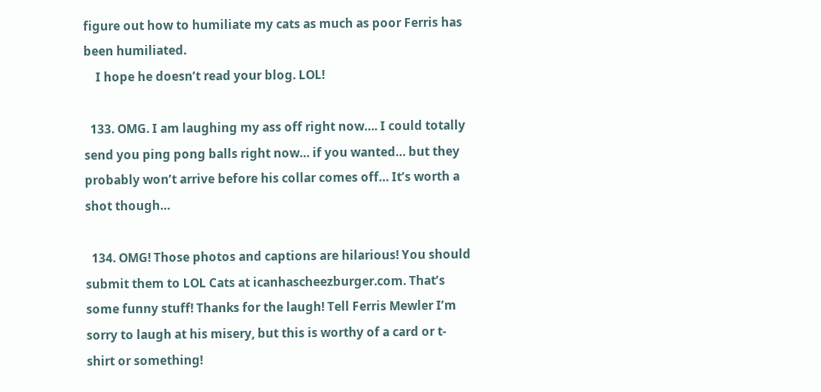figure out how to humiliate my cats as much as poor Ferris has been humiliated.
    I hope he doesn’t read your blog. LOL!

  133. OMG. I am laughing my ass off right now…. I could totally send you ping pong balls right now… if you wanted… but they probably won’t arrive before his collar comes off… It’s worth a shot though…

  134. OMG! Those photos and captions are hilarious! You should submit them to LOL Cats at icanhascheezburger.com. That’s some funny stuff! Thanks for the laugh! Tell Ferris Mewler I’m sorry to laugh at his misery, but this is worthy of a card or t-shirt or something!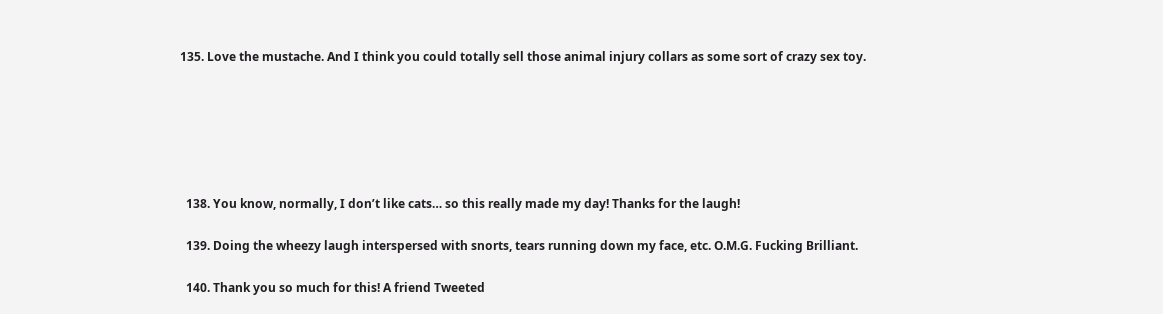135. Love the mustache. And I think you could totally sell those animal injury collars as some sort of crazy sex toy.






  138. You know, normally, I don’t like cats… so this really made my day! Thanks for the laugh!

  139. Doing the wheezy laugh interspersed with snorts, tears running down my face, etc. O.M.G. Fucking Brilliant.

  140. Thank you so much for this! A friend Tweeted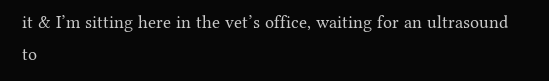it & I’m sitting here in the vet’s office, waiting for an ultrasound to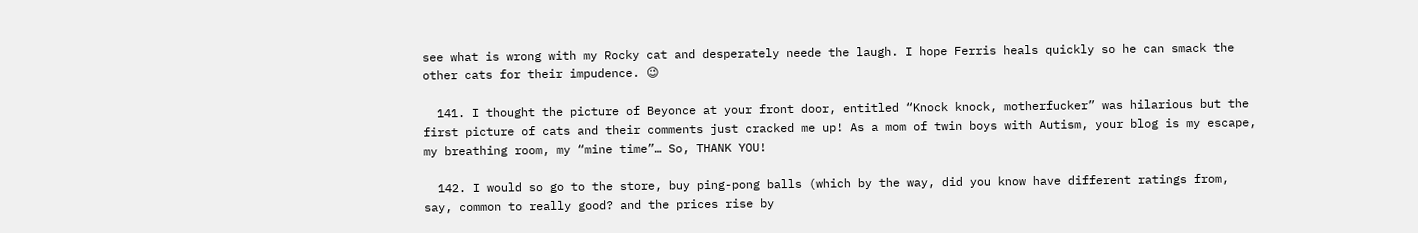see what is wrong with my Rocky cat and desperately neede the laugh. I hope Ferris heals quickly so he can smack the other cats for their impudence. 😉

  141. I thought the picture of Beyonce at your front door, entitled “Knock knock, motherfucker” was hilarious but the first picture of cats and their comments just cracked me up! As a mom of twin boys with Autism, your blog is my escape, my breathing room, my “mine time”… So, THANK YOU!

  142. I would so go to the store, buy ping-pong balls (which by the way, did you know have different ratings from, say, common to really good? and the prices rise by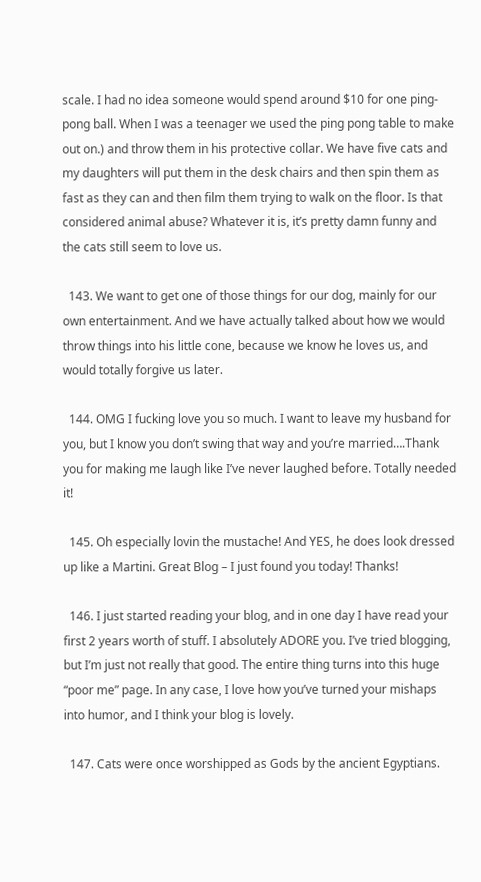scale. I had no idea someone would spend around $10 for one ping-pong ball. When I was a teenager we used the ping pong table to make out on.) and throw them in his protective collar. We have five cats and my daughters will put them in the desk chairs and then spin them as fast as they can and then film them trying to walk on the floor. Is that considered animal abuse? Whatever it is, it’s pretty damn funny and the cats still seem to love us.

  143. We want to get one of those things for our dog, mainly for our own entertainment. And we have actually talked about how we would throw things into his little cone, because we know he loves us, and would totally forgive us later.

  144. OMG I fucking love you so much. I want to leave my husband for you, but I know you don’t swing that way and you’re married….Thank you for making me laugh like I’ve never laughed before. Totally needed it!

  145. Oh especially lovin the mustache! And YES, he does look dressed up like a Martini. Great Blog – I just found you today! Thanks!

  146. I just started reading your blog, and in one day I have read your first 2 years worth of stuff. I absolutely ADORE you. I’ve tried blogging, but I’m just not really that good. The entire thing turns into this huge “poor me” page. In any case, I love how you’ve turned your mishaps into humor, and I think your blog is lovely.

  147. Cats were once worshipped as Gods by the ancient Egyptians.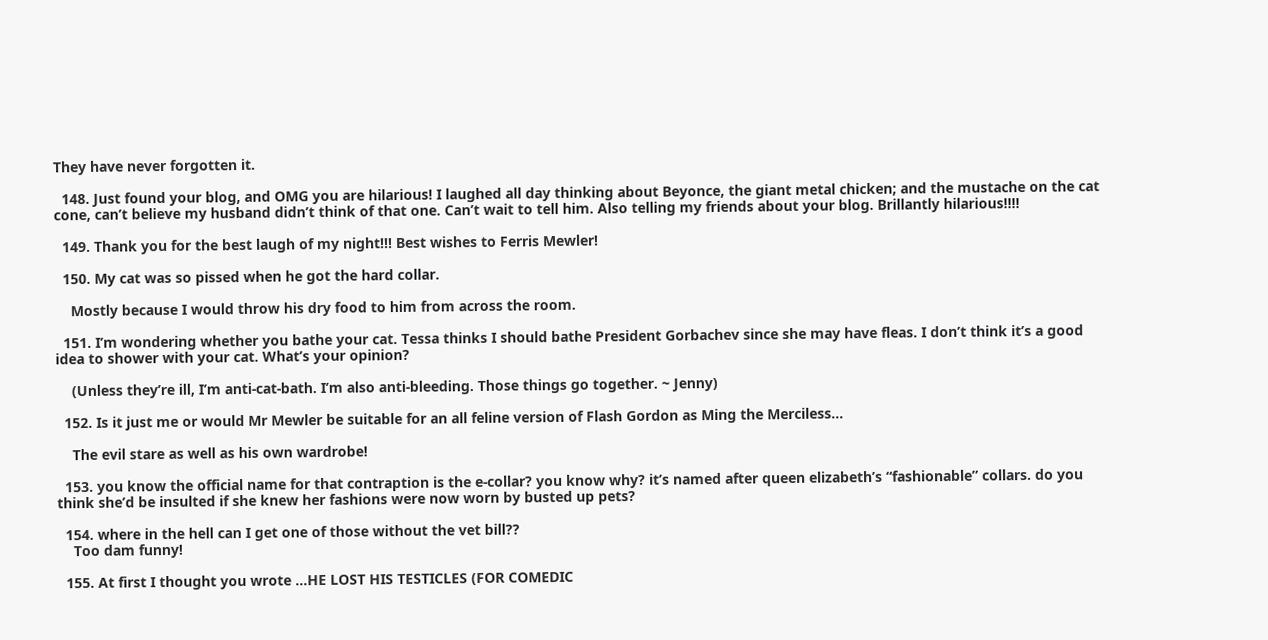They have never forgotten it.

  148. Just found your blog, and OMG you are hilarious! I laughed all day thinking about Beyonce, the giant metal chicken; and the mustache on the cat cone, can’t believe my husband didn’t think of that one. Can’t wait to tell him. Also telling my friends about your blog. Brillantly hilarious!!!!

  149. Thank you for the best laugh of my night!!! Best wishes to Ferris Mewler!

  150. My cat was so pissed when he got the hard collar.

    Mostly because I would throw his dry food to him from across the room.

  151. I’m wondering whether you bathe your cat. Tessa thinks I should bathe President Gorbachev since she may have fleas. I don’t think it’s a good idea to shower with your cat. What’s your opinion?

    (Unless they’re ill, I’m anti-cat-bath. I’m also anti-bleeding. Those things go together. ~ Jenny)

  152. Is it just me or would Mr Mewler be suitable for an all feline version of Flash Gordon as Ming the Merciless…

    The evil stare as well as his own wardrobe!

  153. you know the official name for that contraption is the e-collar? you know why? it’s named after queen elizabeth’s “fashionable” collars. do you think she’d be insulted if she knew her fashions were now worn by busted up pets?

  154. where in the hell can I get one of those without the vet bill??
    Too dam funny!

  155. At first I thought you wrote …HE LOST HIS TESTICLES (FOR COMEDIC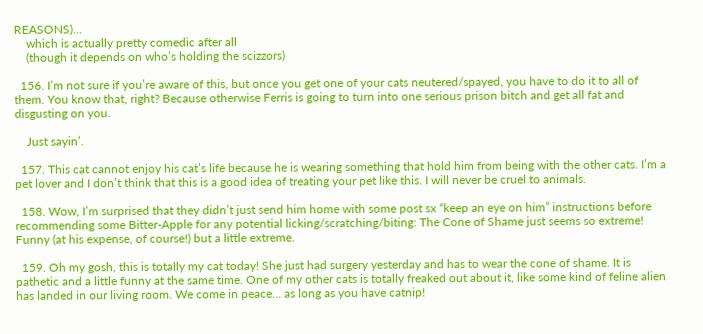REASONS)…
    which is actually pretty comedic after all
    (though it depends on who’s holding the scizzors)

  156. I’m not sure if you’re aware of this, but once you get one of your cats neutered/spayed, you have to do it to all of them. You know that, right? Because otherwise Ferris is going to turn into one serious prison bitch and get all fat and disgusting on you.

    Just sayin’.

  157. This cat cannot enjoy his cat’s life because he is wearing something that hold him from being with the other cats. I’m a pet lover and I don’t think that this is a good idea of treating your pet like this. I will never be cruel to animals.

  158. Wow, I’m surprised that they didn’t just send him home with some post sx “keep an eye on him” instructions before recommending some Bitter-Apple for any potential licking/scratching/biting: The Cone of Shame just seems so extreme! Funny (at his expense, of course!) but a little extreme.

  159. Oh my gosh, this is totally my cat today! She just had surgery yesterday and has to wear the cone of shame. It is pathetic and a little funny at the same time. One of my other cats is totally freaked out about it, like some kind of feline alien has landed in our living room. We come in peace… as long as you have catnip!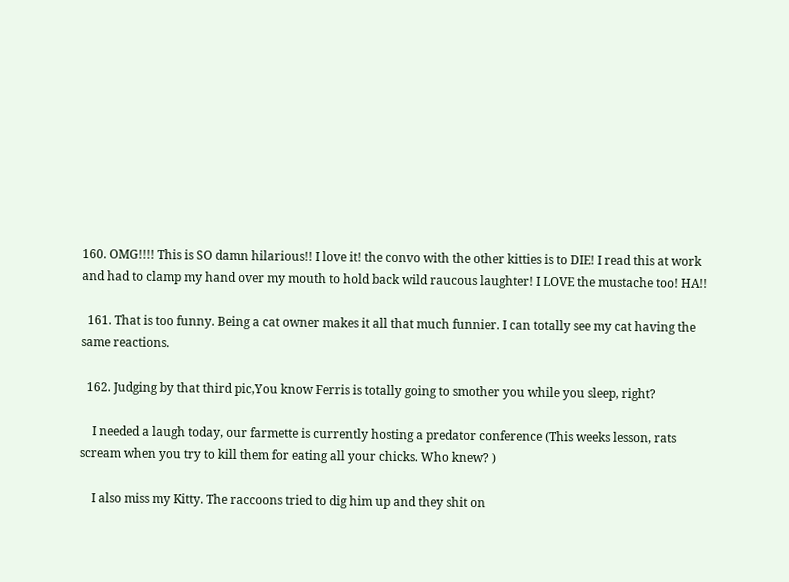160. OMG!!!! This is SO damn hilarious!! I love it! the convo with the other kitties is to DIE! I read this at work and had to clamp my hand over my mouth to hold back wild raucous laughter! I LOVE the mustache too! HA!!

  161. That is too funny. Being a cat owner makes it all that much funnier. I can totally see my cat having the same reactions.

  162. Judging by that third pic,You know Ferris is totally going to smother you while you sleep, right?

    I needed a laugh today, our farmette is currently hosting a predator conference (This weeks lesson, rats scream when you try to kill them for eating all your chicks. Who knew? )

    I also miss my Kitty. The raccoons tried to dig him up and they shit on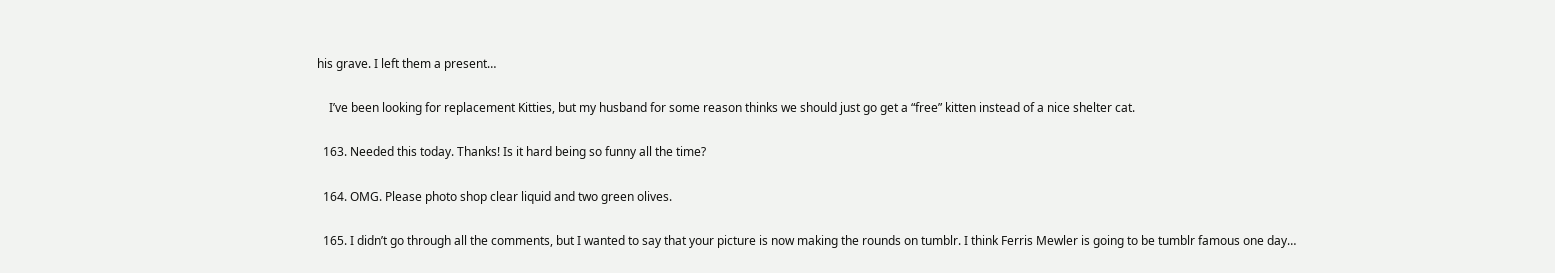his grave. I left them a present…

    I’ve been looking for replacement Kitties, but my husband for some reason thinks we should just go get a “free” kitten instead of a nice shelter cat.

  163. Needed this today. Thanks! Is it hard being so funny all the time?

  164. OMG. Please photo shop clear liquid and two green olives.

  165. I didn’t go through all the comments, but I wanted to say that your picture is now making the rounds on tumblr. I think Ferris Mewler is going to be tumblr famous one day…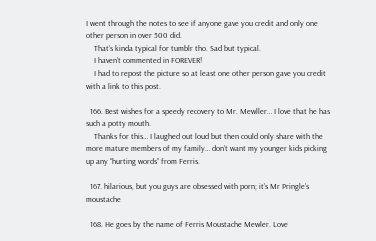I went through the notes to see if anyone gave you credit and only one other person in over 500 did.
    That’s kinda typical for tumblr tho. Sad but typical.
    I haven’t commented in FOREVER!
    I had to repost the picture so at least one other person gave you credit with a link to this post.

  166. Best wishes for a speedy recovery to Mr. Mewller… I love that he has such a potty mouth.
    Thanks for this… I laughed out loud but then could only share with the more mature members of my family… don’t want my younger kids picking up any “hurting words” from Ferris.

  167. hilarious, but you guys are obsessed with porn; it’s Mr Pringle’s moustache

  168. He goes by the name of Ferris Moustache Mewler. Love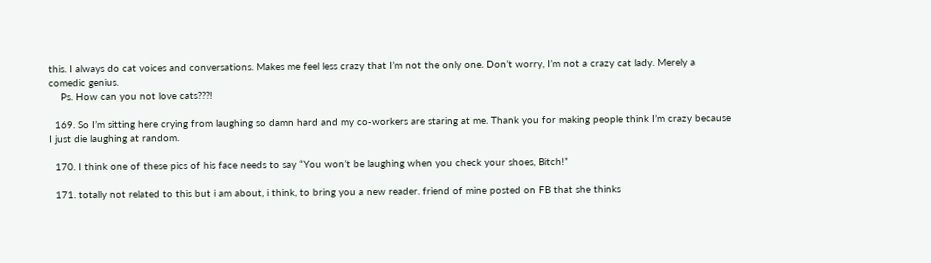this. I always do cat voices and conversations. Makes me feel less crazy that I’m not the only one. Don’t worry, I’m not a crazy cat lady. Merely a comedic genius.
    Ps. How can you not love cats???!

  169. So I’m sitting here crying from laughing so damn hard and my co-workers are staring at me. Thank you for making people think I’m crazy because I just die laughing at random.

  170. I think one of these pics of his face needs to say “You won’t be laughing when you check your shoes, Bitch!”

  171. totally not related to this but i am about, i think, to bring you a new reader. friend of mine posted on FB that she thinks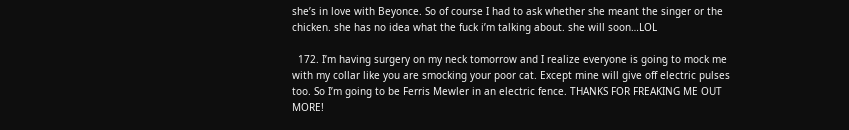she’s in love with Beyonce. So of course I had to ask whether she meant the singer or the chicken. she has no idea what the fuck i’m talking about. she will soon…LOL

  172. I’m having surgery on my neck tomorrow and I realize everyone is going to mock me with my collar like you are smocking your poor cat. Except mine will give off electric pulses too. So I’m going to be Ferris Mewler in an electric fence. THANKS FOR FREAKING ME OUT MORE!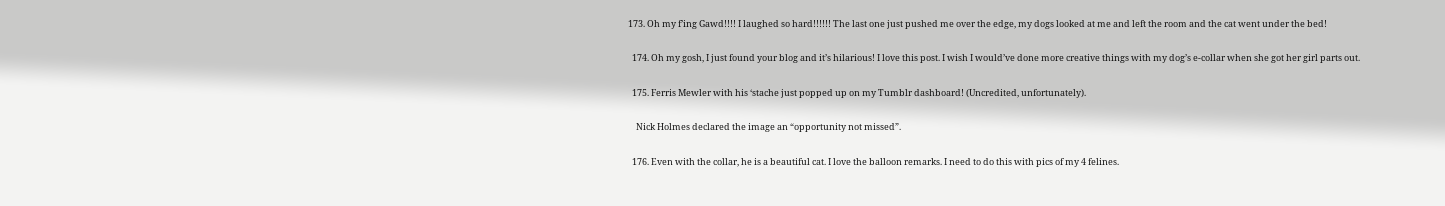173. Oh my f’ing Gawd!!!! I laughed so hard!!!!!! The last one just pushed me over the edge, my dogs looked at me and left the room and the cat went under the bed!

  174. Oh my gosh, I just found your blog and it’s hilarious! I love this post. I wish I would’ve done more creative things with my dog’s e-collar when she got her girl parts out.

  175. Ferris Mewler with his ‘stache just popped up on my Tumblr dashboard! (Uncredited, unfortunately).

    Nick Holmes declared the image an “opportunity not missed”.

  176. Even with the collar, he is a beautiful cat. I love the balloon remarks. I need to do this with pics of my 4 felines.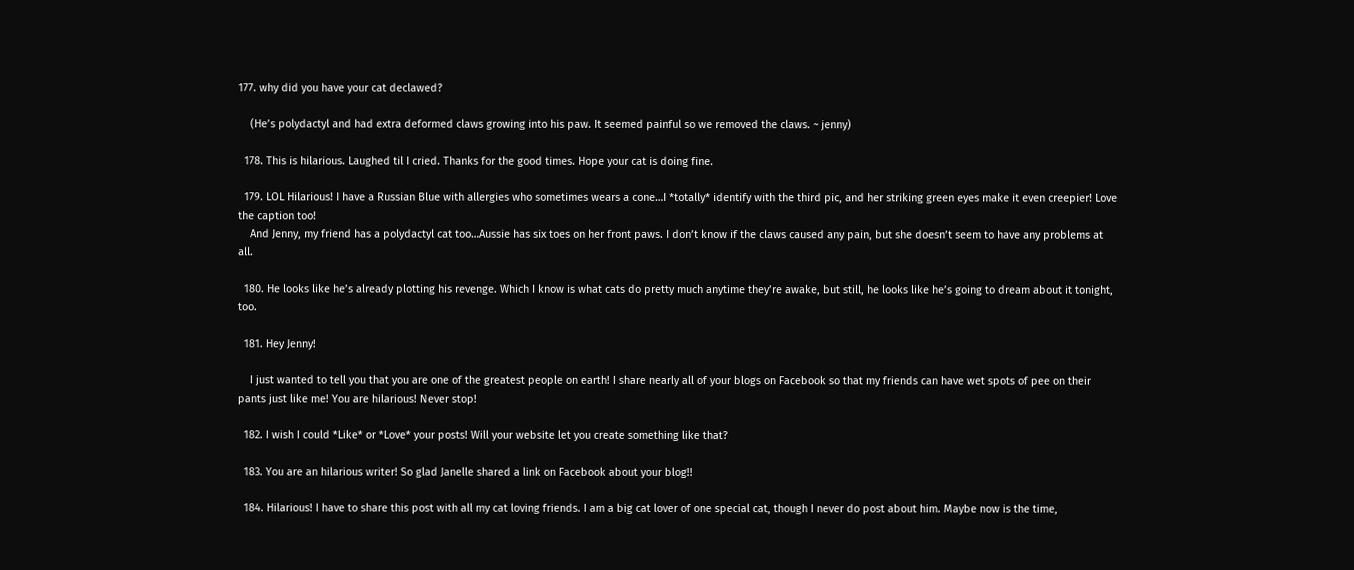177. why did you have your cat declawed?

    (He’s polydactyl and had extra deformed claws growing into his paw. It seemed painful so we removed the claws. ~ jenny)

  178. This is hilarious. Laughed til I cried. Thanks for the good times. Hope your cat is doing fine.

  179. LOL Hilarious! I have a Russian Blue with allergies who sometimes wears a cone…I *totally* identify with the third pic, and her striking green eyes make it even creepier! Love the caption too!
    And Jenny, my friend has a polydactyl cat too…Aussie has six toes on her front paws. I don’t know if the claws caused any pain, but she doesn’t seem to have any problems at all.

  180. He looks like he’s already plotting his revenge. Which I know is what cats do pretty much anytime they’re awake, but still, he looks like he’s going to dream about it tonight, too.

  181. Hey Jenny!

    I just wanted to tell you that you are one of the greatest people on earth! I share nearly all of your blogs on Facebook so that my friends can have wet spots of pee on their pants just like me! You are hilarious! Never stop!

  182. I wish I could *Like* or *Love* your posts! Will your website let you create something like that?

  183. You are an hilarious writer! So glad Janelle shared a link on Facebook about your blog!!

  184. Hilarious! I have to share this post with all my cat loving friends. I am a big cat lover of one special cat, though I never do post about him. Maybe now is the time,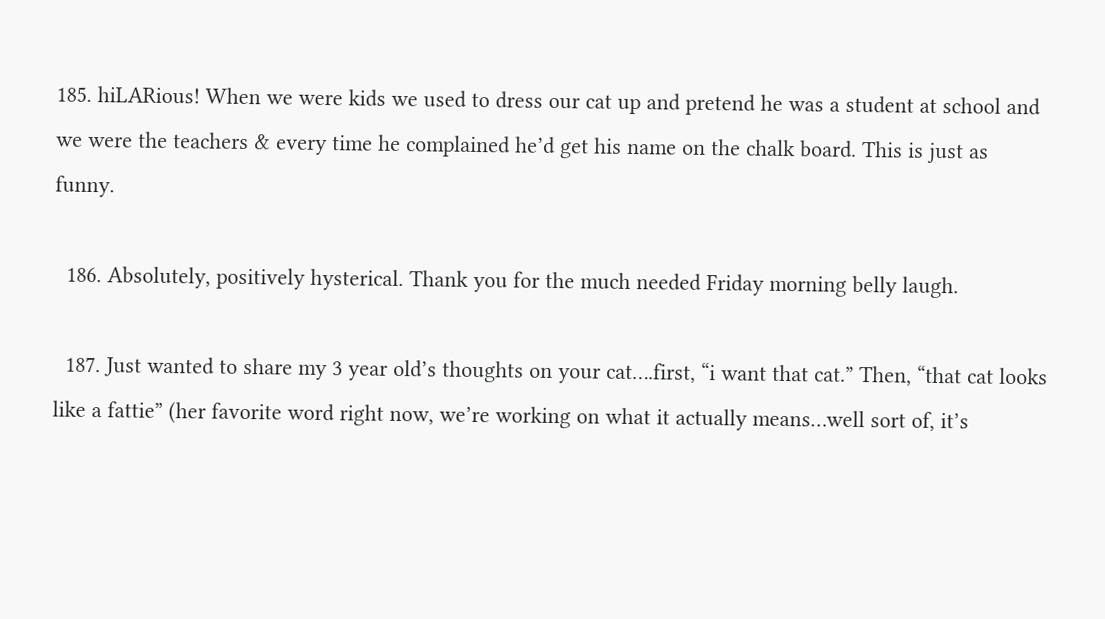185. hiLARious! When we were kids we used to dress our cat up and pretend he was a student at school and we were the teachers & every time he complained he’d get his name on the chalk board. This is just as funny.

  186. Absolutely, positively hysterical. Thank you for the much needed Friday morning belly laugh.

  187. Just wanted to share my 3 year old’s thoughts on your cat….first, “i want that cat.” Then, “that cat looks like a fattie” (her favorite word right now, we’re working on what it actually means…well sort of, it’s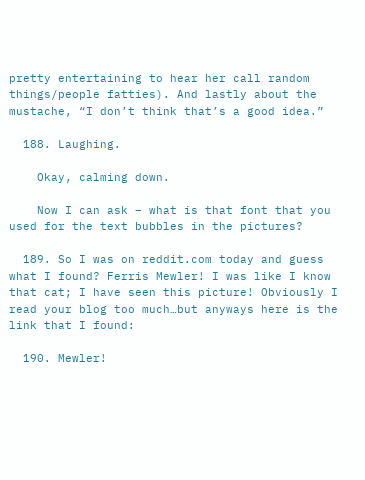pretty entertaining to hear her call random things/people fatties). And lastly about the mustache, “I don’t think that’s a good idea.”

  188. Laughing.

    Okay, calming down.

    Now I can ask – what is that font that you used for the text bubbles in the pictures?

  189. So I was on reddit.com today and guess what I found? Ferris Mewler! I was like I know that cat; I have seen this picture! Obviously I read your blog too much…but anyways here is the link that I found:

  190. Mewler!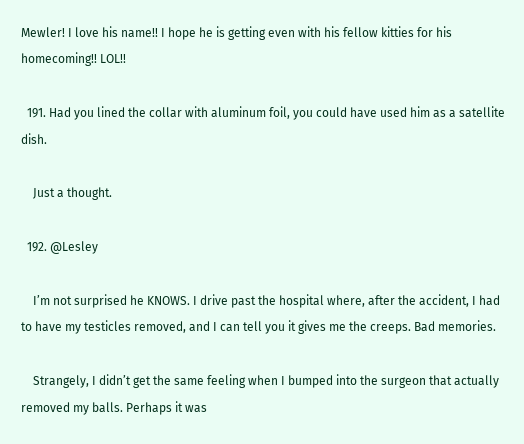Mewler! I love his name!! I hope he is getting even with his fellow kitties for his homecoming!! LOL!!

  191. Had you lined the collar with aluminum foil, you could have used him as a satellite dish.

    Just a thought.

  192. @Lesley

    I’m not surprised he KNOWS. I drive past the hospital where, after the accident, I had to have my testicles removed, and I can tell you it gives me the creeps. Bad memories.

    Strangely, I didn’t get the same feeling when I bumped into the surgeon that actually removed my balls. Perhaps it was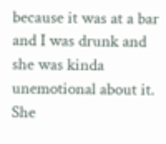because it was at a bar and I was drunk and she was kinda unemotional about it. She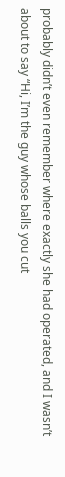probably didn’t even remember where exactly she had operated, and I wasn’t about to say “Hi, I’m the guy whose balls you cut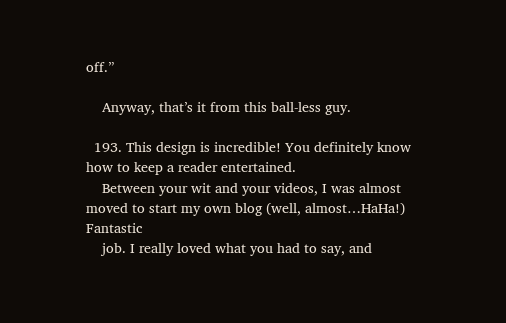off.”

    Anyway, that’s it from this ball-less guy.

  193. This design is incredible! You definitely know how to keep a reader entertained.
    Between your wit and your videos, I was almost moved to start my own blog (well, almost…HaHa!) Fantastic
    job. I really loved what you had to say, and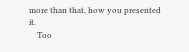more than that, how you presented it.
    Too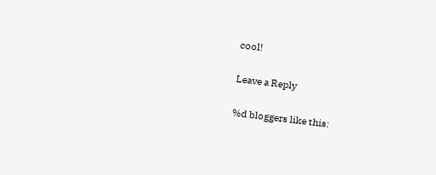cool!

Leave a Reply

%d bloggers like this: